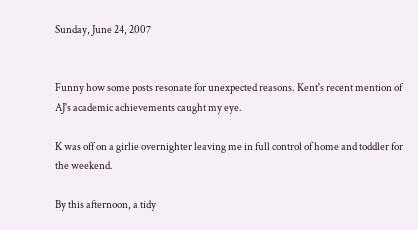Sunday, June 24, 2007


Funny how some posts resonate for unexpected reasons. Kent's recent mention of AJ's academic achievements caught my eye.

K was off on a girlie overnighter leaving me in full control of home and toddler for the weekend.

By this afternoon, a tidy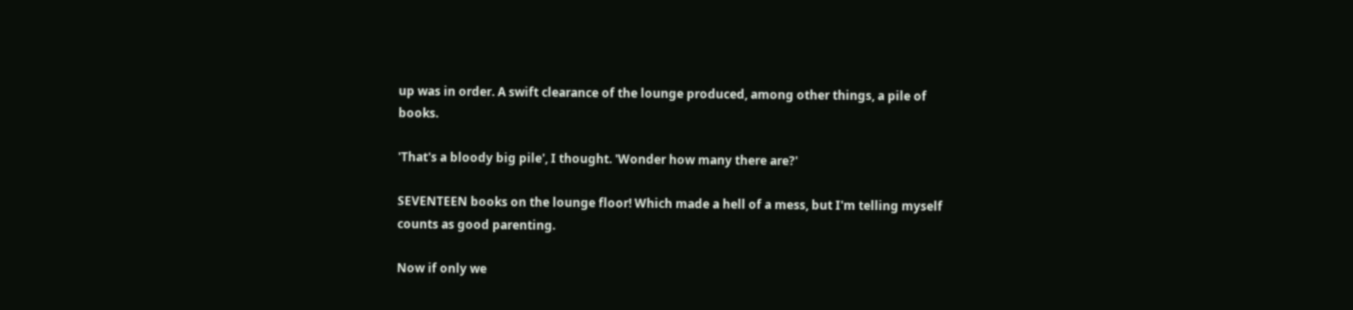up was in order. A swift clearance of the lounge produced, among other things, a pile of books.

'That's a bloody big pile', I thought. 'Wonder how many there are?'

SEVENTEEN books on the lounge floor! Which made a hell of a mess, but I'm telling myself counts as good parenting.

Now if only we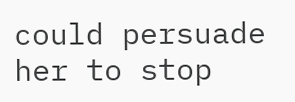could persuade her to stop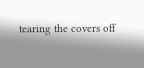tearing the covers off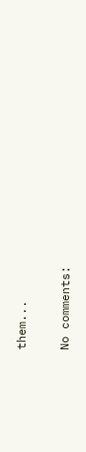them...

No comments: